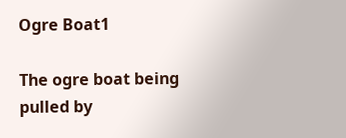Ogre Boat1

The ogre boat being pulled by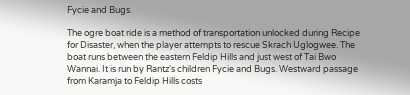Fycie and Bugs.

The ogre boat ride is a method of transportation unlocked during Recipe for Disaster, when the player attempts to rescue Skrach Uglogwee. The boat runs between the eastern Feldip Hills and just west of Tai Bwo Wannai. It is run by Rantz's children Fycie and Bugs. Westward passage from Karamja to Feldip Hills costs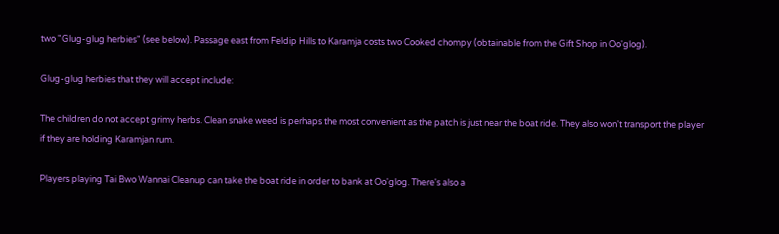two "Glug-glug herbies" (see below). Passage east from Feldip Hills to Karamja costs two Cooked chompy (obtainable from the Gift Shop in Oo'glog).

Glug-glug herbies that they will accept include:

The children do not accept grimy herbs. Clean snake weed is perhaps the most convenient as the patch is just near the boat ride. They also won't transport the player if they are holding Karamjan rum.

Players playing Tai Bwo Wannai Cleanup can take the boat ride in order to bank at Oo'glog. There's also a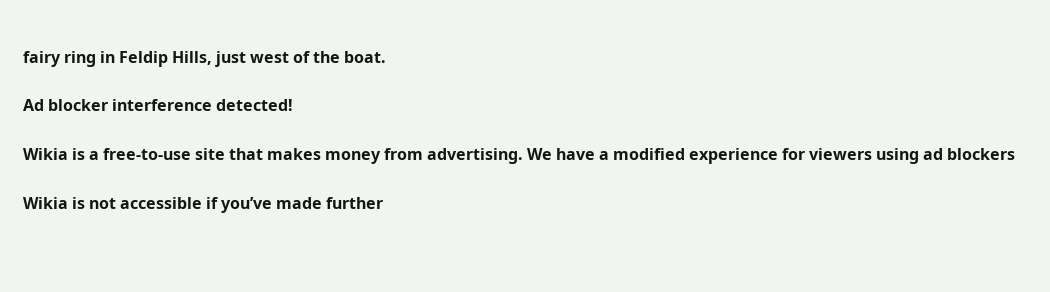fairy ring in Feldip Hills, just west of the boat.

Ad blocker interference detected!

Wikia is a free-to-use site that makes money from advertising. We have a modified experience for viewers using ad blockers

Wikia is not accessible if you’ve made further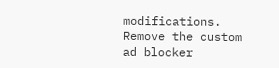modifications. Remove the custom ad blocker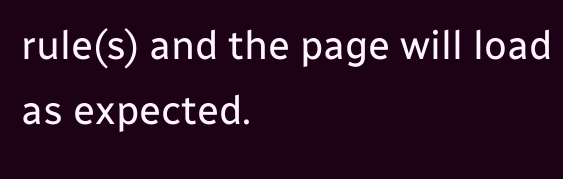rule(s) and the page will load as expected.